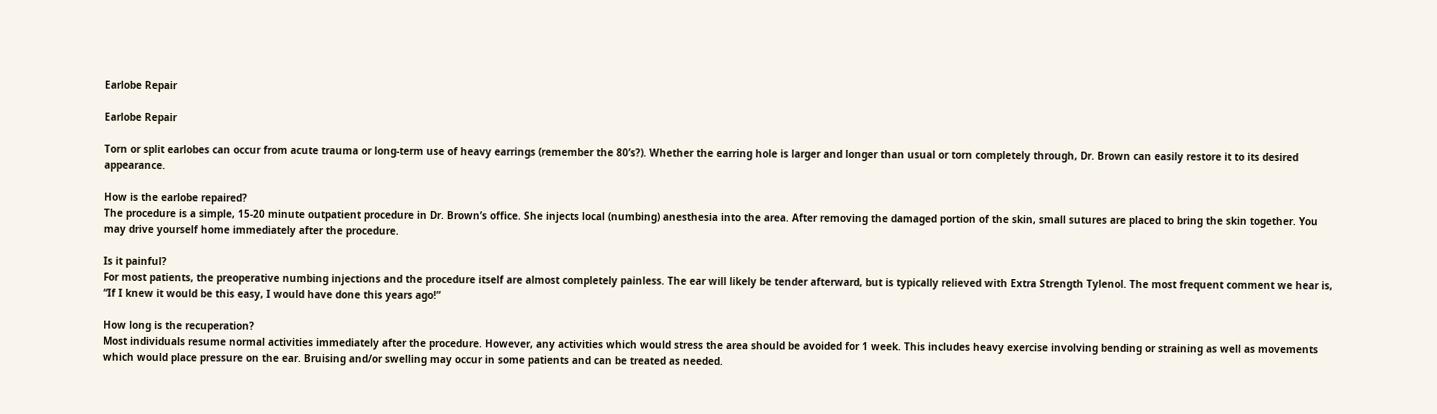Earlobe Repair

Earlobe Repair

Torn or split earlobes can occur from acute trauma or long-term use of heavy earrings (remember the 80’s?). Whether the earring hole is larger and longer than usual or torn completely through, Dr. Brown can easily restore it to its desired appearance.

How is the earlobe repaired?
The procedure is a simple, 15-20 minute outpatient procedure in Dr. Brown’s office. She injects local (numbing) anesthesia into the area. After removing the damaged portion of the skin, small sutures are placed to bring the skin together. You may drive yourself home immediately after the procedure.

Is it painful?
For most patients, the preoperative numbing injections and the procedure itself are almost completely painless. The ear will likely be tender afterward, but is typically relieved with Extra Strength Tylenol. The most frequent comment we hear is, “If I knew it would be this easy, I would have done this years ago!”

How long is the recuperation?
Most individuals resume normal activities immediately after the procedure. However, any activities which would stress the area should be avoided for 1 week. This includes heavy exercise involving bending or straining as well as movements which would place pressure on the ear. Bruising and/or swelling may occur in some patients and can be treated as needed.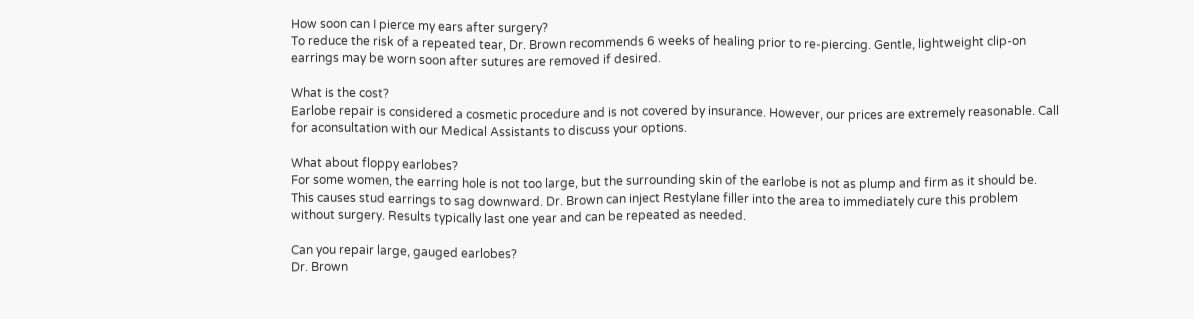How soon can I pierce my ears after surgery?
To reduce the risk of a repeated tear, Dr. Brown recommends 6 weeks of healing prior to re-piercing. Gentle, lightweight clip-on earrings may be worn soon after sutures are removed if desired.

What is the cost?
Earlobe repair is considered a cosmetic procedure and is not covered by insurance. However, our prices are extremely reasonable. Call for aconsultation with our Medical Assistants to discuss your options.

What about floppy earlobes?
For some women, the earring hole is not too large, but the surrounding skin of the earlobe is not as plump and firm as it should be. This causes stud earrings to sag downward. Dr. Brown can inject Restylane filler into the area to immediately cure this problem without surgery. Results typically last one year and can be repeated as needed.

Can you repair large, gauged earlobes?
Dr. Brown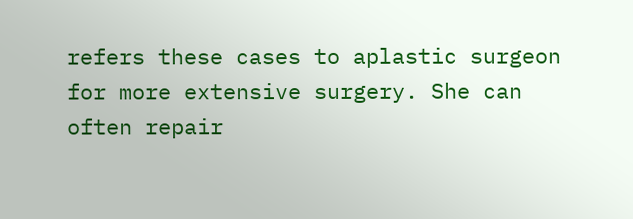refers these cases to aplastic surgeon for more extensive surgery. She can often repair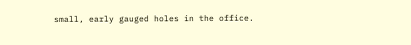small, early gauged holes in the office.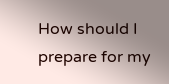How should I prepare for my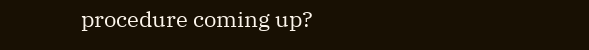procedure coming up?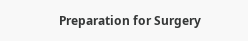Preparation for Surgery